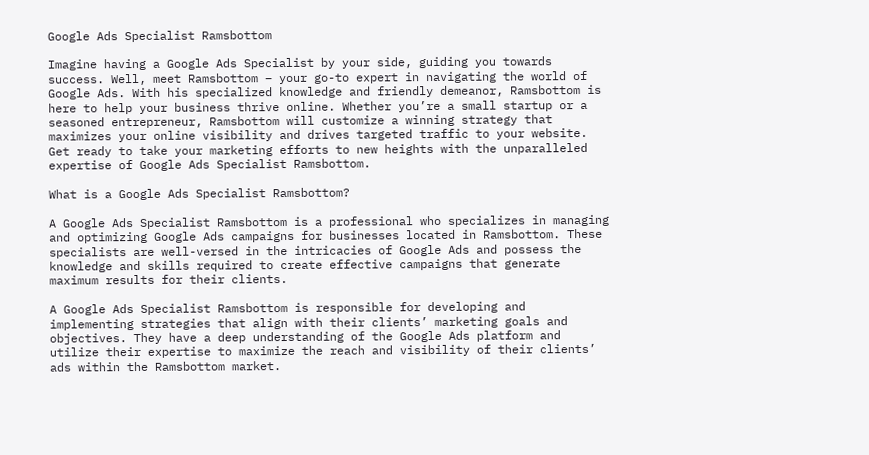Google Ads Specialist Ramsbottom

Imagine having a Google Ads Specialist by your side, guiding you towards success. Well, meet Ramsbottom – your go-to expert in navigating the world of Google Ads. With his specialized knowledge and friendly demeanor, Ramsbottom is here to help your business thrive online. Whether you’re a small startup or a seasoned entrepreneur, Ramsbottom will customize a winning strategy that maximizes your online visibility and drives targeted traffic to your website. Get ready to take your marketing efforts to new heights with the unparalleled expertise of Google Ads Specialist Ramsbottom.

What is a Google Ads Specialist Ramsbottom?

A Google Ads Specialist Ramsbottom is a professional who specializes in managing and optimizing Google Ads campaigns for businesses located in Ramsbottom. These specialists are well-versed in the intricacies of Google Ads and possess the knowledge and skills required to create effective campaigns that generate maximum results for their clients.

A Google Ads Specialist Ramsbottom is responsible for developing and implementing strategies that align with their clients’ marketing goals and objectives. They have a deep understanding of the Google Ads platform and utilize their expertise to maximize the reach and visibility of their clients’ ads within the Ramsbottom market.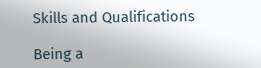Skills and Qualifications

Being a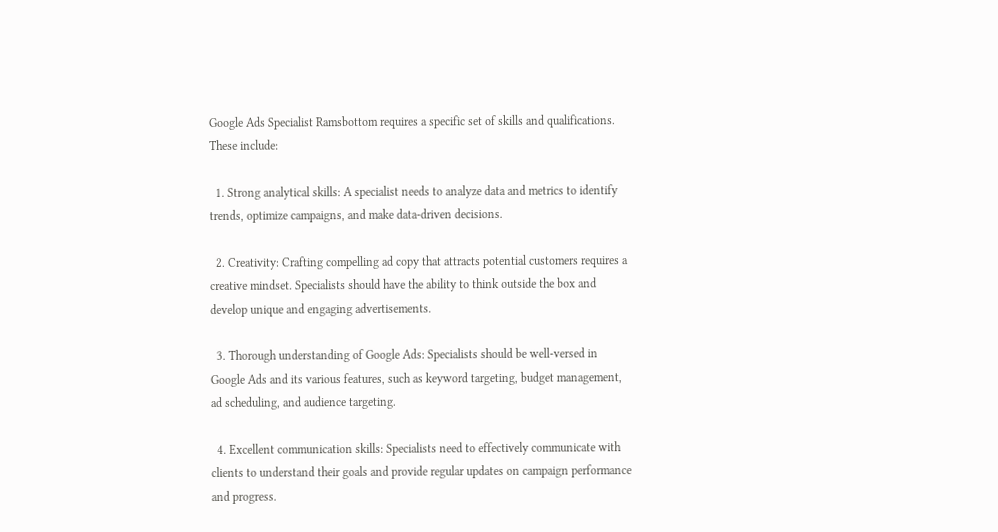Google Ads Specialist Ramsbottom requires a specific set of skills and qualifications. These include:

  1. Strong analytical skills: A specialist needs to analyze data and metrics to identify trends, optimize campaigns, and make data-driven decisions.

  2. Creativity: Crafting compelling ad copy that attracts potential customers requires a creative mindset. Specialists should have the ability to think outside the box and develop unique and engaging advertisements.

  3. Thorough understanding of Google Ads: Specialists should be well-versed in Google Ads and its various features, such as keyword targeting, budget management, ad scheduling, and audience targeting.

  4. Excellent communication skills: Specialists need to effectively communicate with clients to understand their goals and provide regular updates on campaign performance and progress.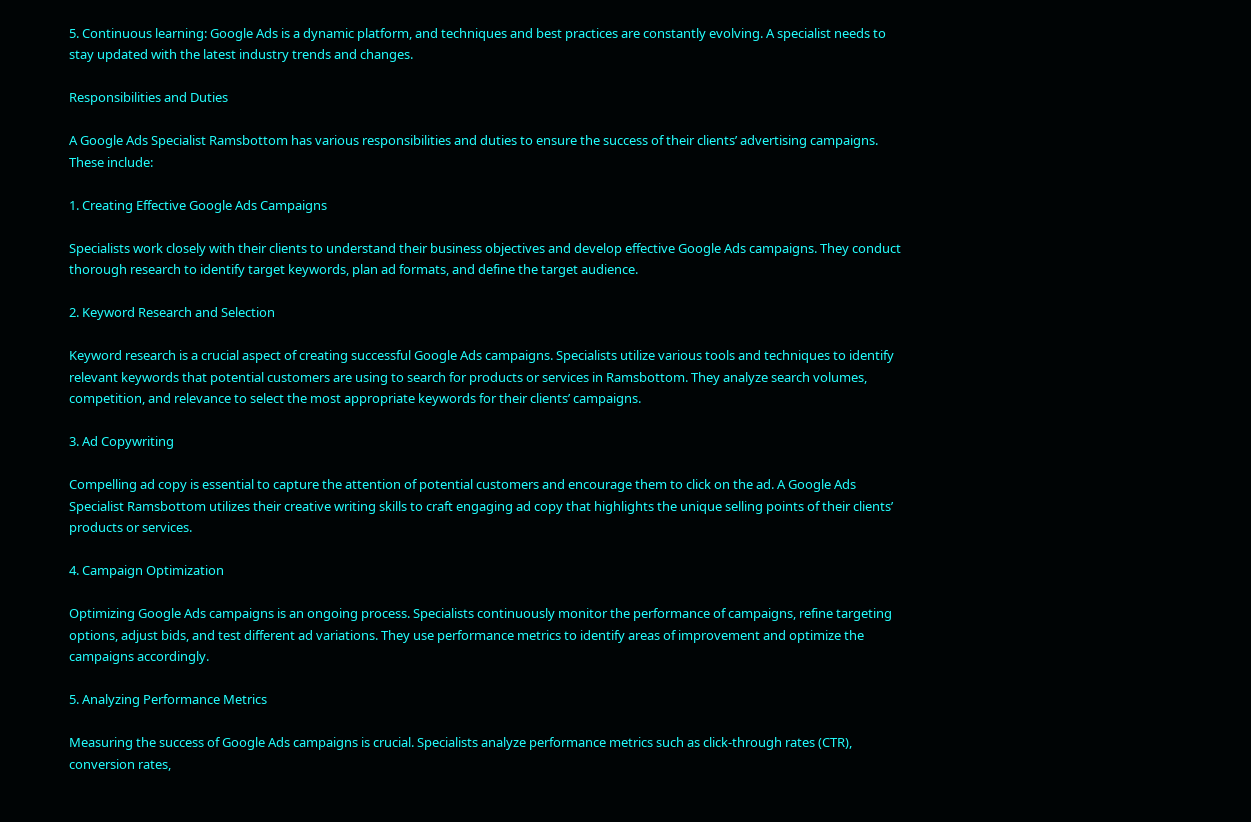5. Continuous learning: Google Ads is a dynamic platform, and techniques and best practices are constantly evolving. A specialist needs to stay updated with the latest industry trends and changes.

Responsibilities and Duties

A Google Ads Specialist Ramsbottom has various responsibilities and duties to ensure the success of their clients’ advertising campaigns. These include:

1. Creating Effective Google Ads Campaigns

Specialists work closely with their clients to understand their business objectives and develop effective Google Ads campaigns. They conduct thorough research to identify target keywords, plan ad formats, and define the target audience.

2. Keyword Research and Selection

Keyword research is a crucial aspect of creating successful Google Ads campaigns. Specialists utilize various tools and techniques to identify relevant keywords that potential customers are using to search for products or services in Ramsbottom. They analyze search volumes, competition, and relevance to select the most appropriate keywords for their clients’ campaigns.

3. Ad Copywriting

Compelling ad copy is essential to capture the attention of potential customers and encourage them to click on the ad. A Google Ads Specialist Ramsbottom utilizes their creative writing skills to craft engaging ad copy that highlights the unique selling points of their clients’ products or services.

4. Campaign Optimization

Optimizing Google Ads campaigns is an ongoing process. Specialists continuously monitor the performance of campaigns, refine targeting options, adjust bids, and test different ad variations. They use performance metrics to identify areas of improvement and optimize the campaigns accordingly.

5. Analyzing Performance Metrics

Measuring the success of Google Ads campaigns is crucial. Specialists analyze performance metrics such as click-through rates (CTR), conversion rates,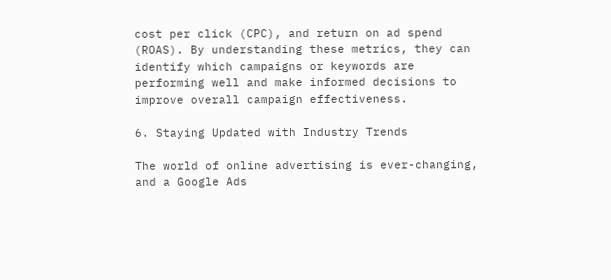cost per click (CPC), and return on ad spend (ROAS). By understanding these metrics, they can identify which campaigns or keywords are performing well and make informed decisions to improve overall campaign effectiveness.

6. Staying Updated with Industry Trends

The world of online advertising is ever-changing, and a Google Ads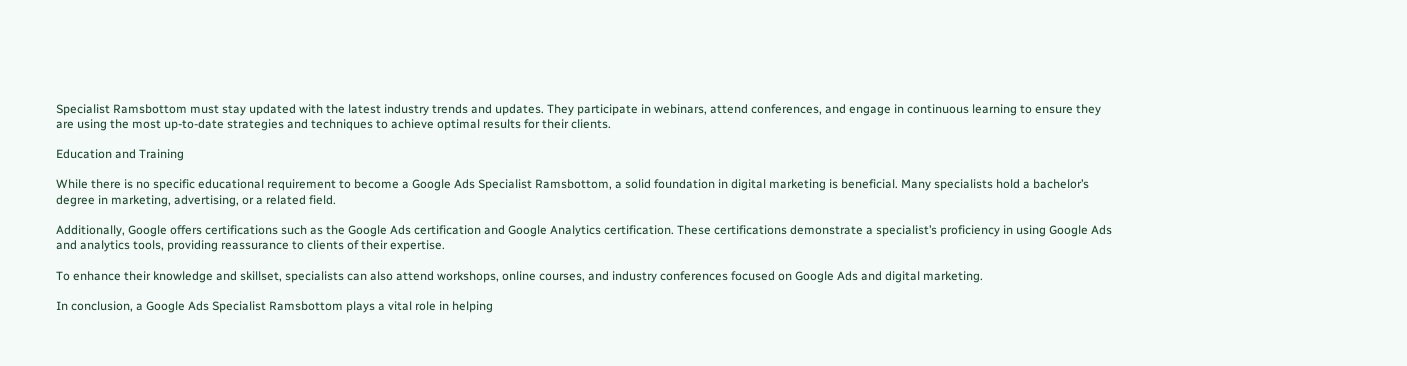Specialist Ramsbottom must stay updated with the latest industry trends and updates. They participate in webinars, attend conferences, and engage in continuous learning to ensure they are using the most up-to-date strategies and techniques to achieve optimal results for their clients.

Education and Training

While there is no specific educational requirement to become a Google Ads Specialist Ramsbottom, a solid foundation in digital marketing is beneficial. Many specialists hold a bachelor’s degree in marketing, advertising, or a related field.

Additionally, Google offers certifications such as the Google Ads certification and Google Analytics certification. These certifications demonstrate a specialist’s proficiency in using Google Ads and analytics tools, providing reassurance to clients of their expertise.

To enhance their knowledge and skillset, specialists can also attend workshops, online courses, and industry conferences focused on Google Ads and digital marketing.

In conclusion, a Google Ads Specialist Ramsbottom plays a vital role in helping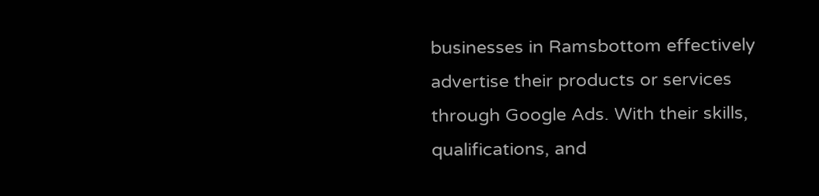businesses in Ramsbottom effectively advertise their products or services through Google Ads. With their skills, qualifications, and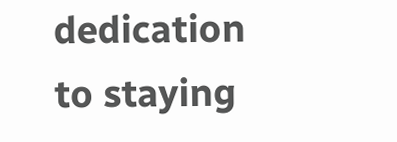dedication to staying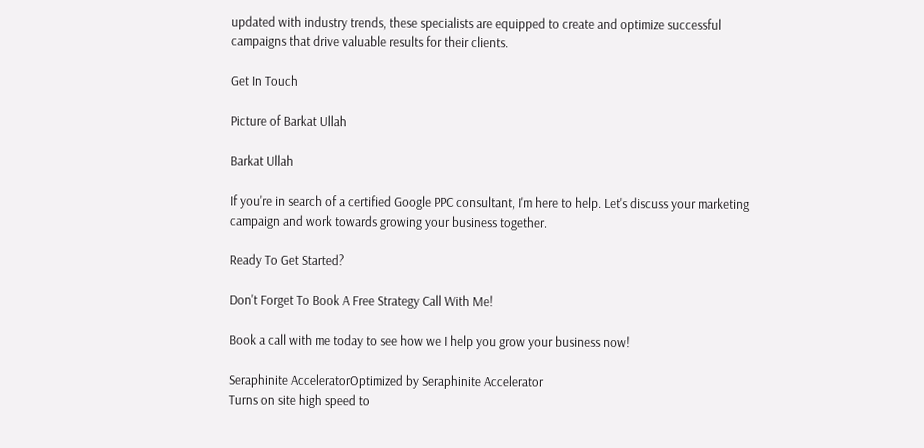updated with industry trends, these specialists are equipped to create and optimize successful campaigns that drive valuable results for their clients.

Get In Touch

Picture of Barkat Ullah

Barkat Ullah

If you're in search of a certified Google PPC consultant, I'm here to help. Let's discuss your marketing campaign and work towards growing your business together.

Ready To Get Started?

Don't Forget To Book A Free Strategy Call With Me!

Book a call with me today to see how we I help you grow your business now!

Seraphinite AcceleratorOptimized by Seraphinite Accelerator
Turns on site high speed to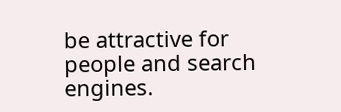be attractive for people and search engines.